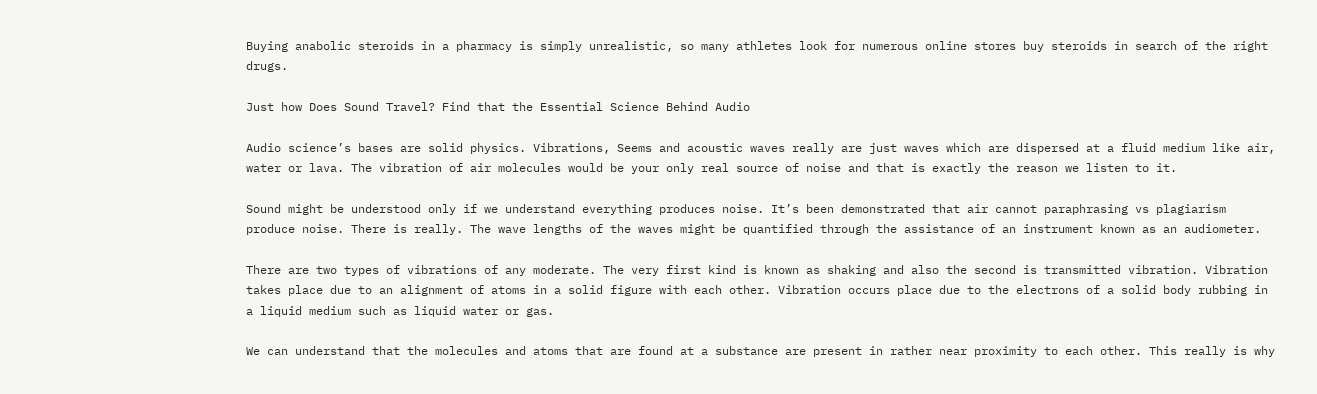Buying anabolic steroids in a pharmacy is simply unrealistic, so many athletes look for numerous online stores buy steroids in search of the right drugs.

Just how Does Sound Travel? Find that the Essential Science Behind Audio

Audio science’s bases are solid physics. Vibrations, Seems and acoustic waves really are just waves which are dispersed at a fluid medium like air, water or lava. The vibration of air molecules would be your only real source of noise and that is exactly the reason we listen to it.

Sound might be understood only if we understand everything produces noise. It’s been demonstrated that air cannot paraphrasing vs plagiarism produce noise. There is really. The wave lengths of the waves might be quantified through the assistance of an instrument known as an audiometer.

There are two types of vibrations of any moderate. The very first kind is known as shaking and also the second is transmitted vibration. Vibration takes place due to an alignment of atoms in a solid figure with each other. Vibration occurs place due to the electrons of a solid body rubbing in a liquid medium such as liquid water or gas.

We can understand that the molecules and atoms that are found at a substance are present in rather near proximity to each other. This really is why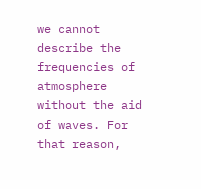we cannot describe the frequencies of atmosphere without the aid of waves. For that reason,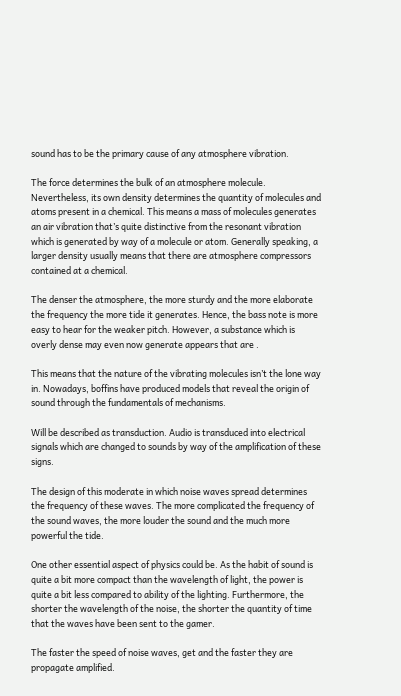sound has to be the primary cause of any atmosphere vibration.

The force determines the bulk of an atmosphere molecule. Nevertheless, its own density determines the quantity of molecules and atoms present in a chemical. This means a mass of molecules generates an air vibration that’s quite distinctive from the resonant vibration which is generated by way of a molecule or atom. Generally speaking, a larger density usually means that there are atmosphere compressors contained at a chemical.

The denser the atmosphere, the more sturdy and the more elaborate the frequency the more tide it generates. Hence, the bass note is more easy to hear for the weaker pitch. However, a substance which is overly dense may even now generate appears that are .

This means that the nature of the vibrating molecules isn’t the lone way in. Nowadays, boffins have produced models that reveal the origin of sound through the fundamentals of mechanisms.

Will be described as transduction. Audio is transduced into electrical signals which are changed to sounds by way of the amplification of these signs.

The design of this moderate in which noise waves spread determines the frequency of these waves. The more complicated the frequency of the sound waves, the more louder the sound and the much more powerful the tide.

One other essential aspect of physics could be. As the habit of sound is quite a bit more compact than the wavelength of light, the power is quite a bit less compared to ability of the lighting. Furthermore, the shorter the wavelength of the noise, the shorter the quantity of time that the waves have been sent to the gamer.

The faster the speed of noise waves, get and the faster they are propagate amplified.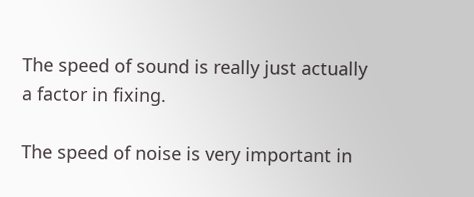The speed of sound is really just actually a factor in fixing.

The speed of noise is very important in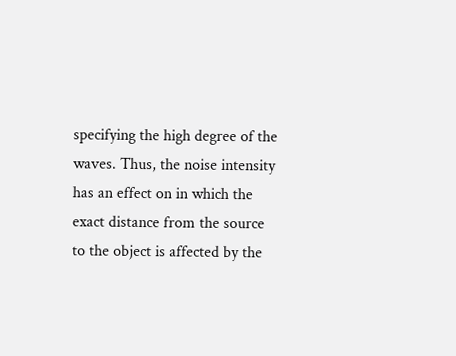specifying the high degree of the waves. Thus, the noise intensity has an effect on in which the exact distance from the source to the object is affected by the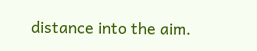distance into the aim.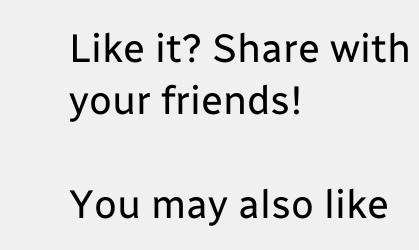Like it? Share with your friends!

You may also like